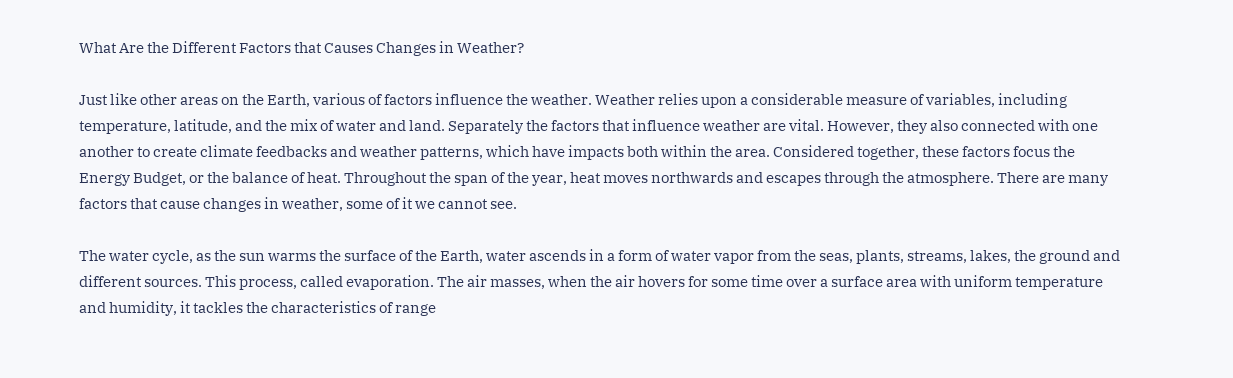What Are the Different Factors that Causes Changes in Weather?

Just like other areas on the Earth, various of factors influence the weather. Weather relies upon a considerable measure of variables, including temperature, latitude, and the mix of water and land. Separately the factors that influence weather are vital. However, they also connected with one another to create climate feedbacks and weather patterns, which have impacts both within the area. Considered together, these factors focus the Energy Budget, or the balance of heat. Throughout the span of the year, heat moves northwards and escapes through the atmosphere. There are many factors that cause changes in weather, some of it we cannot see.

The water cycle, as the sun warms the surface of the Earth, water ascends in a form of water vapor from the seas, plants, streams, lakes, the ground and different sources. This process, called evaporation. The air masses, when the air hovers for some time over a surface area with uniform temperature and humidity, it tackles the characteristics of range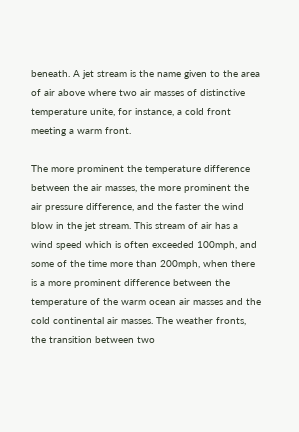beneath. A jet stream is the name given to the area of air above where two air masses of distinctive temperature unite, for instance, a cold front meeting a warm front.

The more prominent the temperature difference between the air masses, the more prominent the air pressure difference, and the faster the wind blow in the jet stream. This stream of air has a wind speed which is often exceeded 100mph, and some of the time more than 200mph, when there is a more prominent difference between the temperature of the warm ocean air masses and the cold continental air masses. The weather fronts, the transition between two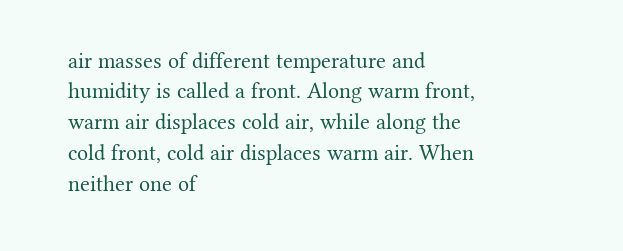air masses of different temperature and humidity is called a front. Along warm front, warm air displaces cold air, while along the cold front, cold air displaces warm air. When neither one of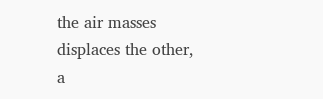the air masses displaces the other, a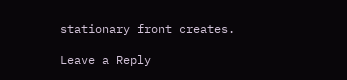stationary front creates.

Leave a Reply